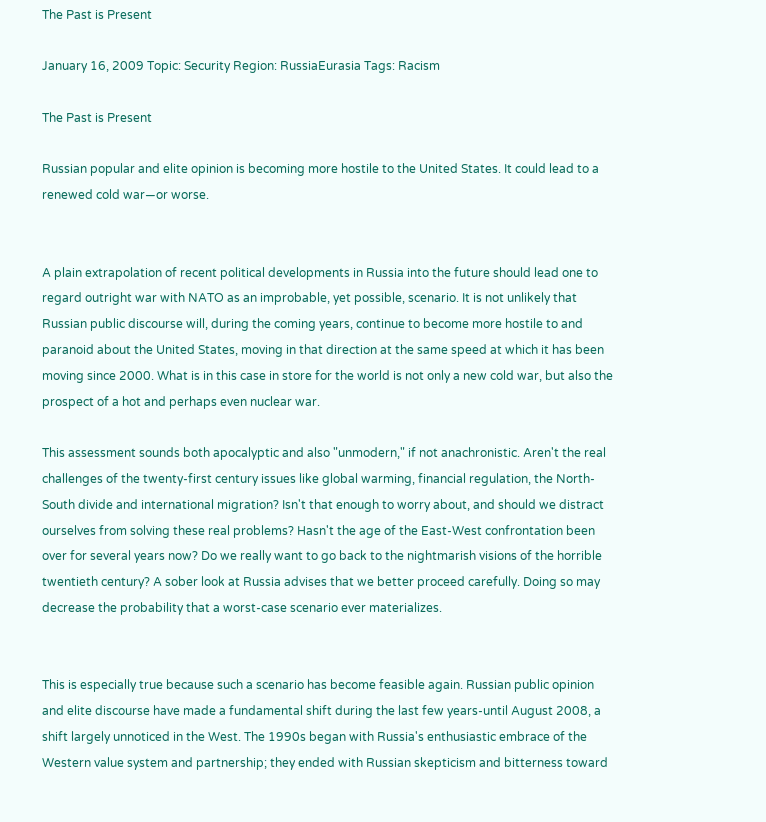The Past is Present

January 16, 2009 Topic: Security Region: RussiaEurasia Tags: Racism

The Past is Present

Russian popular and elite opinion is becoming more hostile to the United States. It could lead to a renewed cold war—or worse.


A plain extrapolation of recent political developments in Russia into the future should lead one to regard outright war with NATO as an improbable, yet possible, scenario. It is not unlikely that Russian public discourse will, during the coming years, continue to become more hostile to and paranoid about the United States, moving in that direction at the same speed at which it has been moving since 2000. What is in this case in store for the world is not only a new cold war, but also the prospect of a hot and perhaps even nuclear war.

This assessment sounds both apocalyptic and also "unmodern," if not anachronistic. Aren't the real challenges of the twenty-first century issues like global warming, financial regulation, the North-South divide and international migration? Isn't that enough to worry about, and should we distract ourselves from solving these real problems? Hasn't the age of the East-West confrontation been over for several years now? Do we really want to go back to the nightmarish visions of the horrible twentieth century? A sober look at Russia advises that we better proceed carefully. Doing so may decrease the probability that a worst-case scenario ever materializes.


This is especially true because such a scenario has become feasible again. Russian public opinion and elite discourse have made a fundamental shift during the last few years-until August 2008, a shift largely unnoticed in the West. The 1990s began with Russia's enthusiastic embrace of the Western value system and partnership; they ended with Russian skepticism and bitterness toward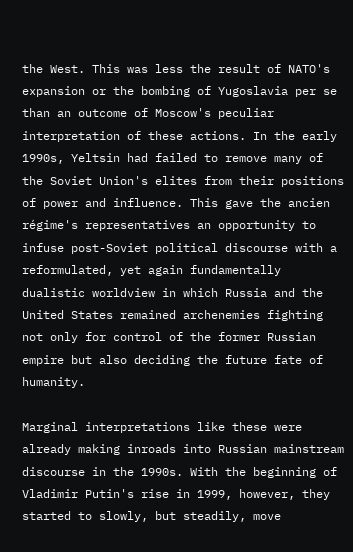the West. This was less the result of NATO's expansion or the bombing of Yugoslavia per se than an outcome of Moscow's peculiar interpretation of these actions. In the early 1990s, Yeltsin had failed to remove many of the Soviet Union's elites from their positions of power and influence. This gave the ancien régime's representatives an opportunity to infuse post-Soviet political discourse with a reformulated, yet again fundamentally dualistic worldview in which Russia and the United States remained archenemies fighting not only for control of the former Russian empire but also deciding the future fate of humanity.

Marginal interpretations like these were already making inroads into Russian mainstream discourse in the 1990s. With the beginning of Vladimir Putin's rise in 1999, however, they started to slowly, but steadily, move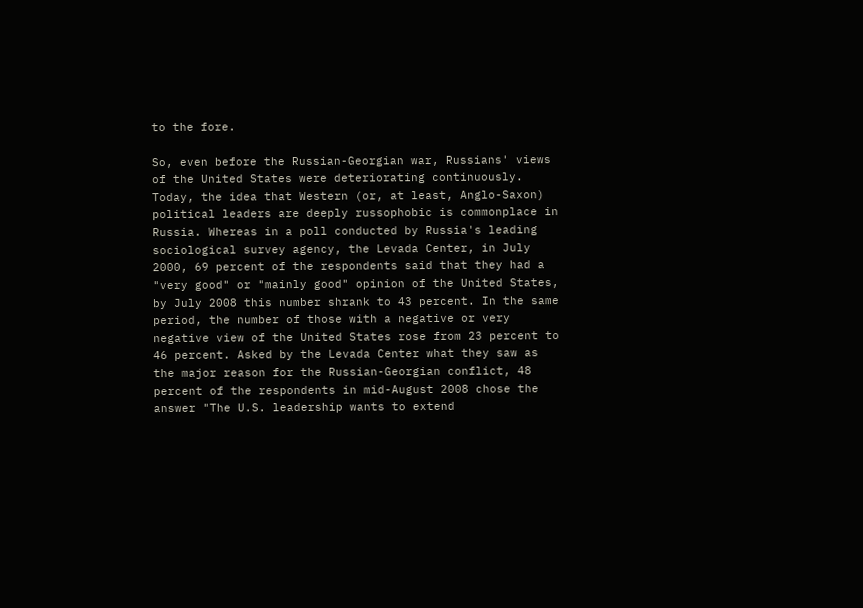to the fore.

So, even before the Russian-Georgian war, Russians' views of the United States were deteriorating continuously. Today, the idea that Western (or, at least, Anglo-Saxon) political leaders are deeply russophobic is commonplace in Russia. Whereas in a poll conducted by Russia's leading sociological survey agency, the Levada Center, in July 2000, 69 percent of the respondents said that they had a "very good" or "mainly good" opinion of the United States, by July 2008 this number shrank to 43 percent. In the same period, the number of those with a negative or very negative view of the United States rose from 23 percent to 46 percent. Asked by the Levada Center what they saw as the major reason for the Russian-Georgian conflict, 48 percent of the respondents in mid-August 2008 chose the answer "The U.S. leadership wants to extend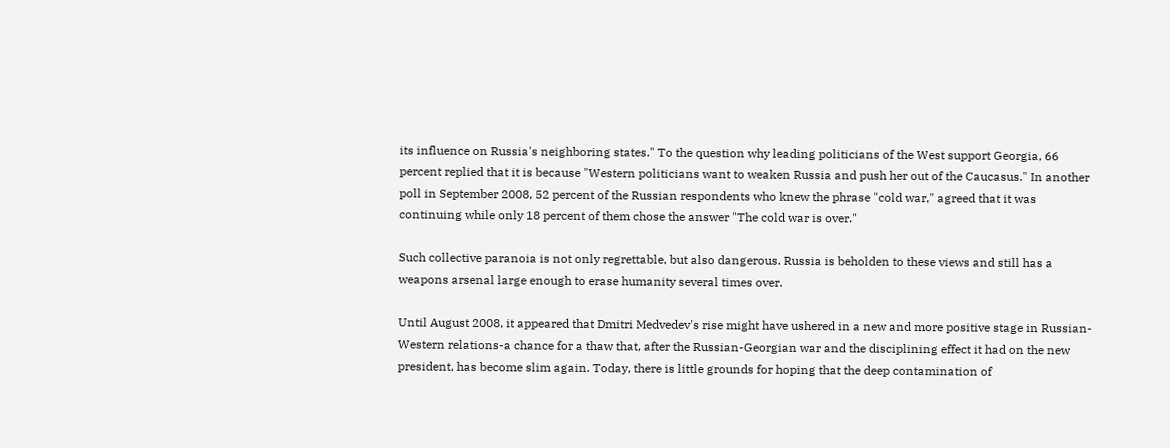its influence on Russia's neighboring states." To the question why leading politicians of the West support Georgia, 66 percent replied that it is because "Western politicians want to weaken Russia and push her out of the Caucasus." In another poll in September 2008, 52 percent of the Russian respondents who knew the phrase "cold war," agreed that it was continuing while only 18 percent of them chose the answer "The cold war is over."

Such collective paranoia is not only regrettable, but also dangerous. Russia is beholden to these views and still has a weapons arsenal large enough to erase humanity several times over.

Until August 2008, it appeared that Dmitri Medvedev's rise might have ushered in a new and more positive stage in Russian-Western relations-a chance for a thaw that, after the Russian-Georgian war and the disciplining effect it had on the new president, has become slim again. Today, there is little grounds for hoping that the deep contamination of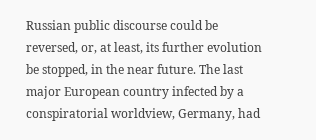Russian public discourse could be reversed, or, at least, its further evolution be stopped, in the near future. The last major European country infected by a conspiratorial worldview, Germany, had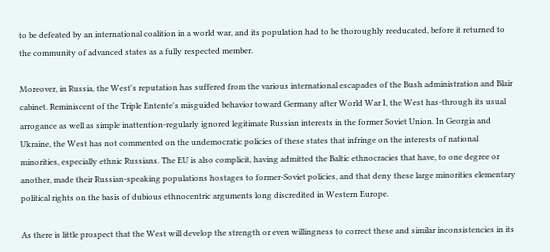to be defeated by an international coalition in a world war, and its population had to be thoroughly reeducated, before it returned to the community of advanced states as a fully respected member.

Moreover, in Russia, the West's reputation has suffered from the various international escapades of the Bush administration and Blair cabinet. Reminiscent of the Triple Entente's misguided behavior toward Germany after World War I, the West has-through its usual arrogance as well as simple inattention-regularly ignored legitimate Russian interests in the former Soviet Union. In Georgia and Ukraine, the West has not commented on the undemocratic policies of these states that infringe on the interests of national minorities, especially ethnic Russians. The EU is also complicit, having admitted the Baltic ethnocracies that have, to one degree or another, made their Russian-speaking populations hostages to former-Soviet policies, and that deny these large minorities elementary political rights on the basis of dubious ethnocentric arguments long discredited in Western Europe.

As there is little prospect that the West will develop the strength or even willingness to correct these and similar inconsistencies in its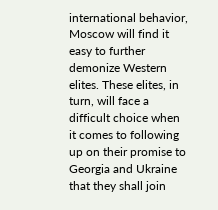international behavior, Moscow will find it easy to further demonize Western elites. These elites, in turn, will face a difficult choice when it comes to following up on their promise to Georgia and Ukraine that they shall join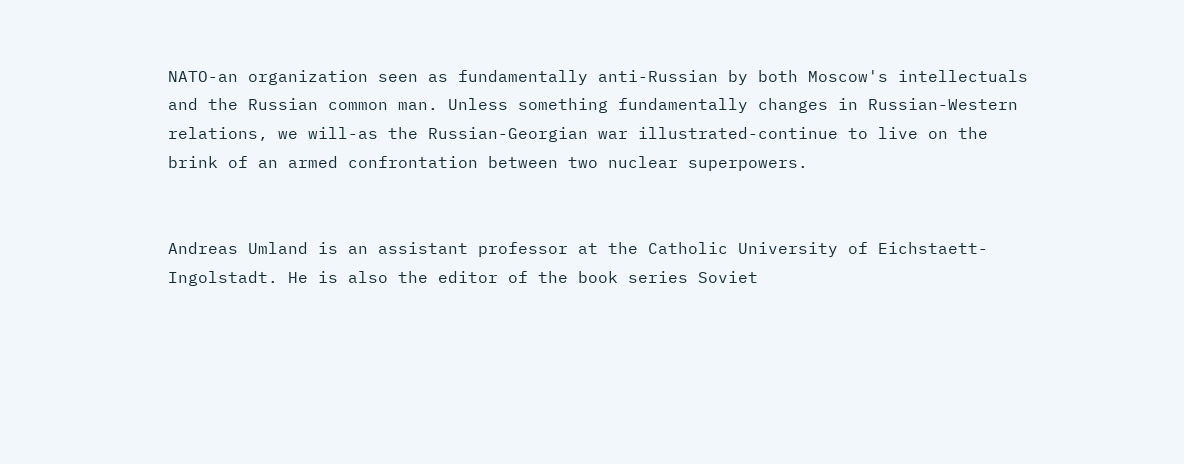NATO-an organization seen as fundamentally anti-Russian by both Moscow's intellectuals and the Russian common man. Unless something fundamentally changes in Russian-Western relations, we will-as the Russian-Georgian war illustrated-continue to live on the brink of an armed confrontation between two nuclear superpowers.


Andreas Umland is an assistant professor at the Catholic University of Eichstaett-Ingolstadt. He is also the editor of the book series Soviet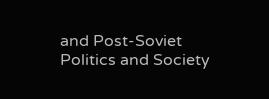and Post-Soviet Politics and Society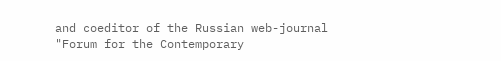and coeditor of the Russian web-journal "Forum for the Contemporary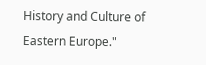History and Culture of Eastern Europe."